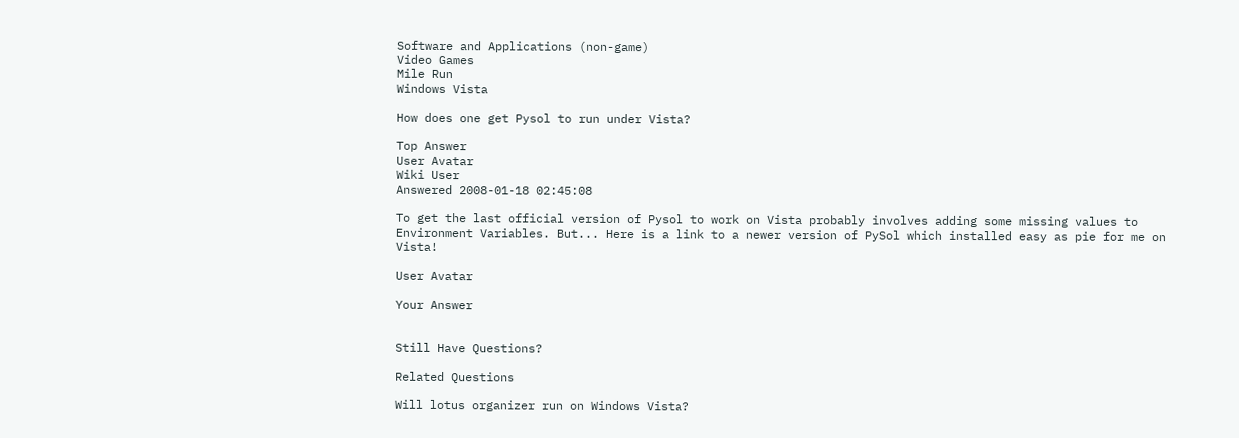Software and Applications (non-game)
Video Games
Mile Run
Windows Vista

How does one get Pysol to run under Vista?

Top Answer
User Avatar
Wiki User
Answered 2008-01-18 02:45:08

To get the last official version of Pysol to work on Vista probably involves adding some missing values to Environment Variables. But... Here is a link to a newer version of PySol which installed easy as pie for me on Vista!

User Avatar

Your Answer


Still Have Questions?

Related Questions

Will lotus organizer run on Windows Vista?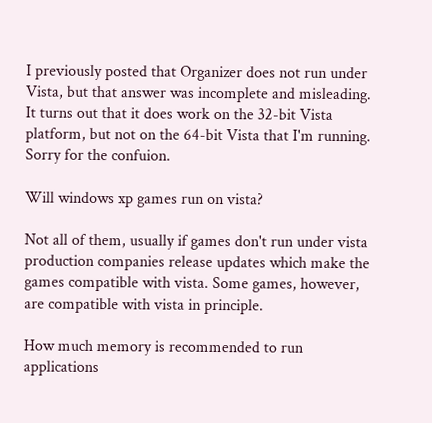I previously posted that Organizer does not run under Vista, but that answer was incomplete and misleading. It turns out that it does work on the 32-bit Vista platform, but not on the 64-bit Vista that I'm running. Sorry for the confuion.

Will windows xp games run on vista?

Not all of them, usually if games don't run under vista production companies release updates which make the games compatible with vista. Some games, however, are compatible with vista in principle.

How much memory is recommended to run applications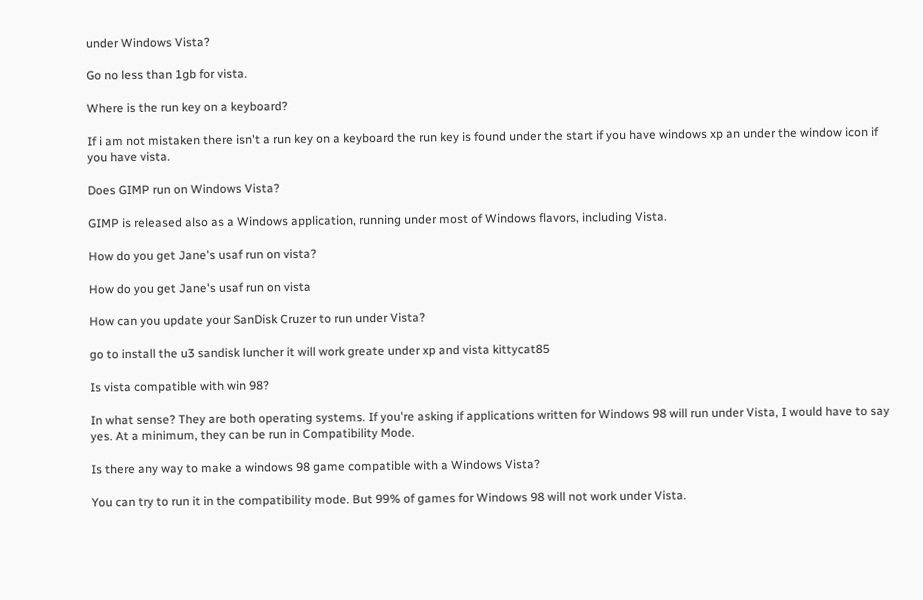under Windows Vista?

Go no less than 1gb for vista.

Where is the run key on a keyboard?

If i am not mistaken there isn't a run key on a keyboard the run key is found under the start if you have windows xp an under the window icon if you have vista.

Does GIMP run on Windows Vista?

GIMP is released also as a Windows application, running under most of Windows flavors, including Vista.

How do you get Jane's usaf run on vista?

How do you get Jane's usaf run on vista

How can you update your SanDisk Cruzer to run under Vista?

go to install the u3 sandisk luncher it will work greate under xp and vista kittycat85

Is vista compatible with win 98?

In what sense? They are both operating systems. If you're asking if applications written for Windows 98 will run under Vista, I would have to say yes. At a minimum, they can be run in Compatibility Mode.

Is there any way to make a windows 98 game compatible with a Windows Vista?

You can try to run it in the compatibility mode. But 99% of games for Windows 98 will not work under Vista.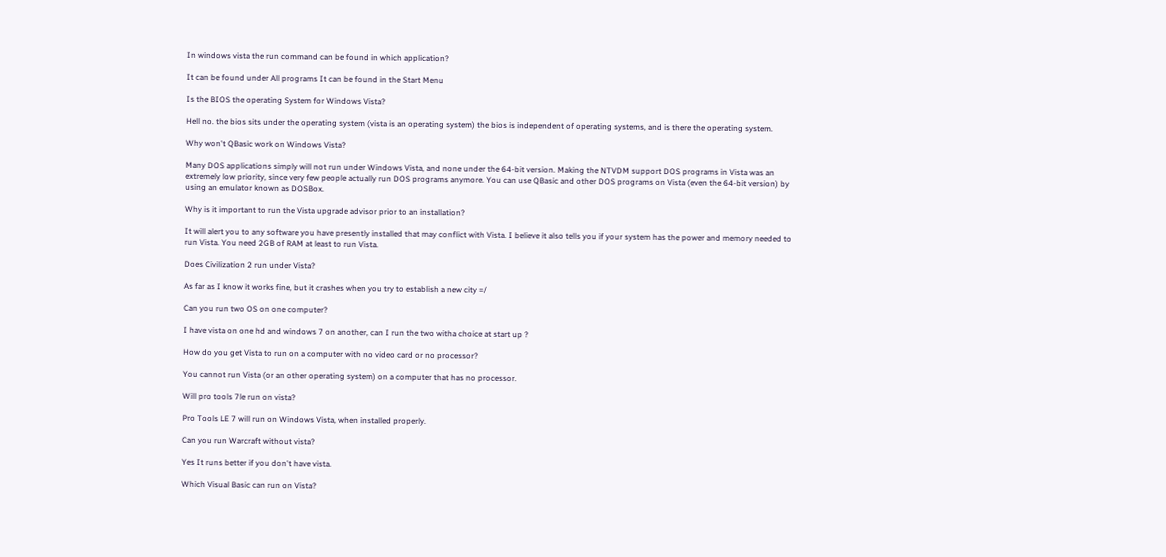In windows vista the run command can be found in which application?

It can be found under All programs It can be found in the Start Menu

Is the BIOS the operating System for Windows Vista?

Hell no. the bios sits under the operating system (vista is an operating system) the bios is independent of operating systems, and is there the operating system.

Why won't QBasic work on Windows Vista?

Many DOS applications simply will not run under Windows Vista, and none under the 64-bit version. Making the NTVDM support DOS programs in Vista was an extremely low priority, since very few people actually run DOS programs anymore. You can use QBasic and other DOS programs on Vista (even the 64-bit version) by using an emulator known as DOSBox.

Why is it important to run the Vista upgrade advisor prior to an installation?

It will alert you to any software you have presently installed that may conflict with Vista. I believe it also tells you if your system has the power and memory needed to run Vista. You need 2GB of RAM at least to run Vista.

Does Civilization 2 run under Vista?

As far as I know it works fine, but it crashes when you try to establish a new city =/

Can you run two OS on one computer?

I have vista on one hd and windows 7 on another, can I run the two witha choice at start up ?

How do you get Vista to run on a computer with no video card or no processor?

You cannot run Vista (or an other operating system) on a computer that has no processor.

Will pro tools 7le run on vista?

Pro Tools LE 7 will run on Windows Vista, when installed properly.

Can you run Warcraft without vista?

Yes It runs better if you don't have vista.

Which Visual Basic can run on Vista?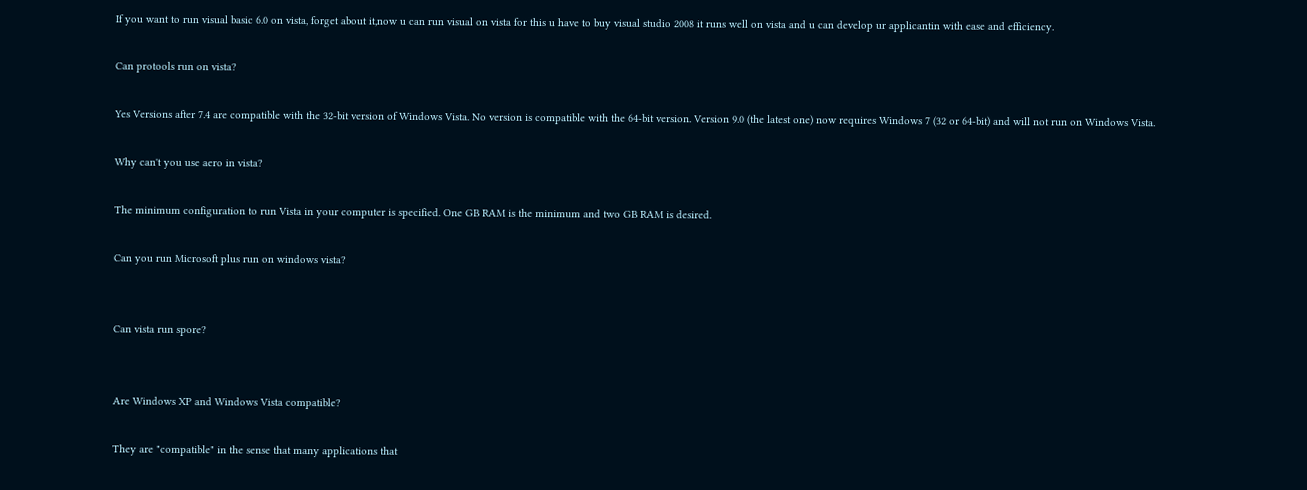If you want to run visual basic 6.0 on vista, forget about it,now u can run visual on vista for this u have to buy visual studio 2008 it runs well on vista and u can develop ur applicantin with ease and efficiency.

Can protools run on vista?

Yes Versions after 7.4 are compatible with the 32-bit version of Windows Vista. No version is compatible with the 64-bit version. Version 9.0 (the latest one) now requires Windows 7 (32 or 64-bit) and will not run on Windows Vista.

Why can't you use aero in vista?

The minimum configuration to run Vista in your computer is specified. One GB RAM is the minimum and two GB RAM is desired.

Can you run Microsoft plus run on windows vista?


Can vista run spore?


Are Windows XP and Windows Vista compatible?

They are "compatible" in the sense that many applications that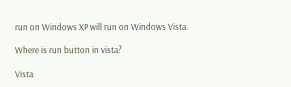run on Windows XP will run on Windows Vista.

Where is run button in vista?

Vista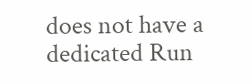does not have a dedicated Run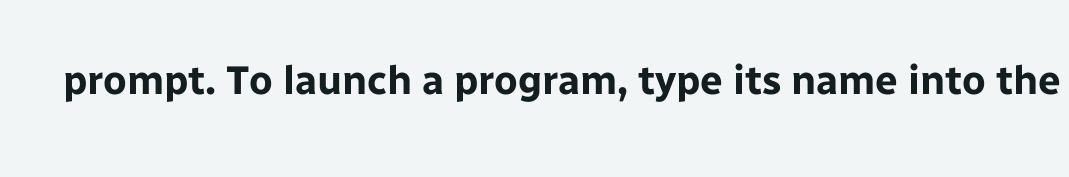prompt. To launch a program, type its name into the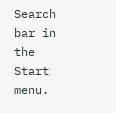Search bar in the Start menu.